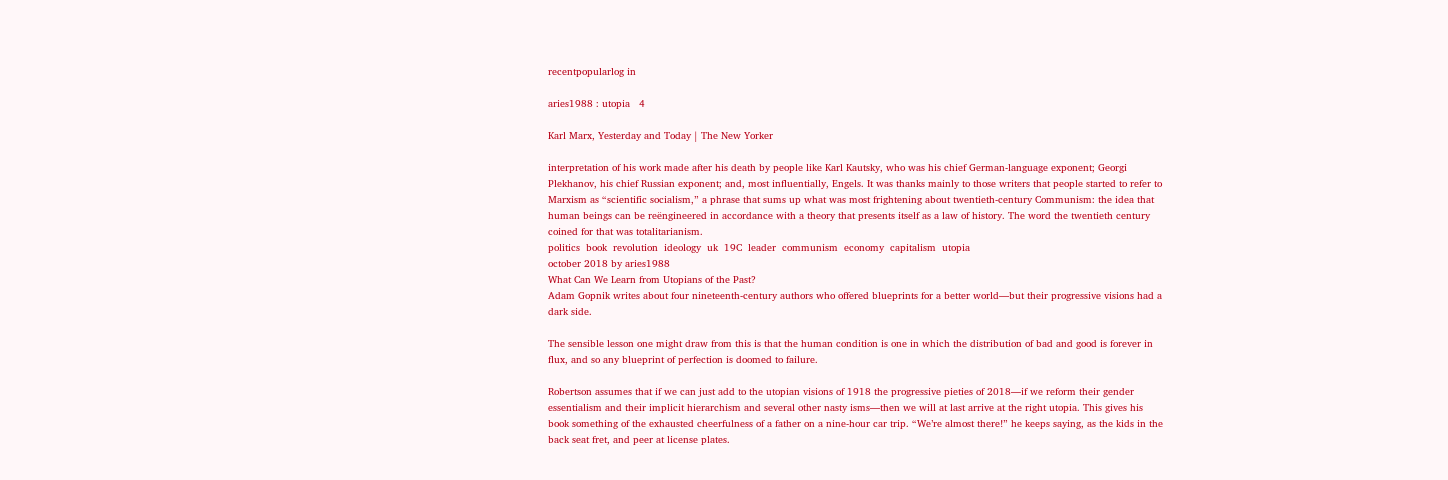recentpopularlog in

aries1988 : utopia   4

Karl Marx, Yesterday and Today | The New Yorker

interpretation of his work made after his death by people like Karl Kautsky, who was his chief German-language exponent; Georgi Plekhanov, his chief Russian exponent; and, most influentially, Engels. It was thanks mainly to those writers that people started to refer to Marxism as “scientific socialism,” a phrase that sums up what was most frightening about twentieth-century Communism: the idea that human beings can be reëngineered in accordance with a theory that presents itself as a law of history. The word the twentieth century coined for that was totalitarianism.
politics  book  revolution  ideology  uk  19C  leader  communism  economy  capitalism  utopia
october 2018 by aries1988
What Can We Learn from Utopians of the Past?
Adam Gopnik writes about four nineteenth-century authors who offered blueprints for a better world—but their progressive visions had a dark side.

The sensible lesson one might draw from this is that the human condition is one in which the distribution of bad and good is forever in flux, and so any blueprint of perfection is doomed to failure.

Robertson assumes that if we can just add to the utopian visions of 1918 the progressive pieties of 2018—if we reform their gender essentialism and their implicit hierarchism and several other nasty isms—then we will at last arrive at the right utopia. This gives his book something of the exhausted cheerfulness of a father on a nine-hour car trip. “We’re almost there!” he keeps saying, as the kids in the back seat fret, and peer at license plates.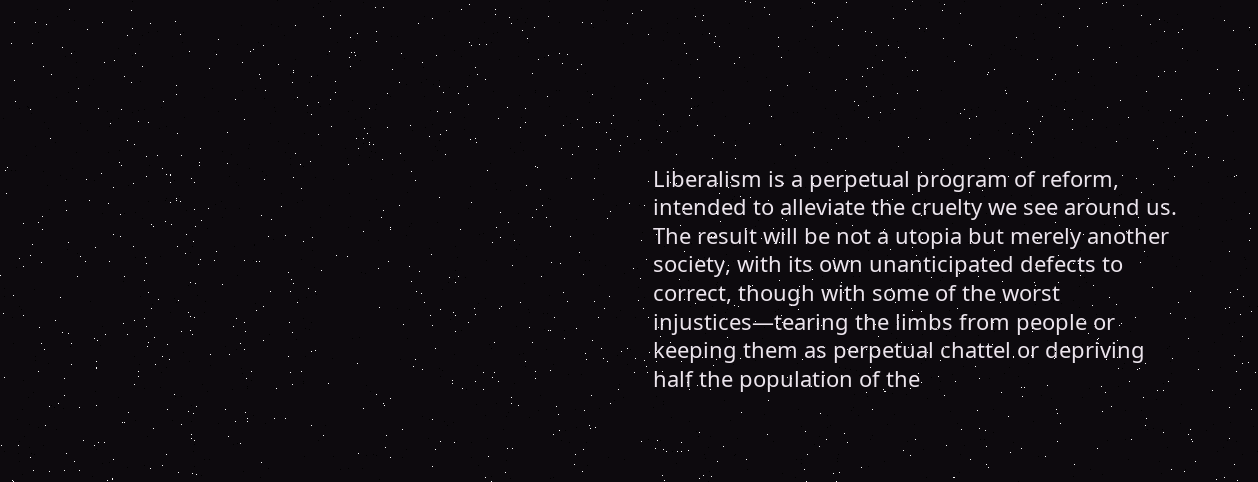Liberalism is a perpetual program of reform, intended to alleviate the cruelty we see around us. The result will be not a utopia but merely another society, with its own unanticipated defects to correct, though with some of the worst injustices—tearing the limbs from people or keeping them as perpetual chattel or depriving half the population of the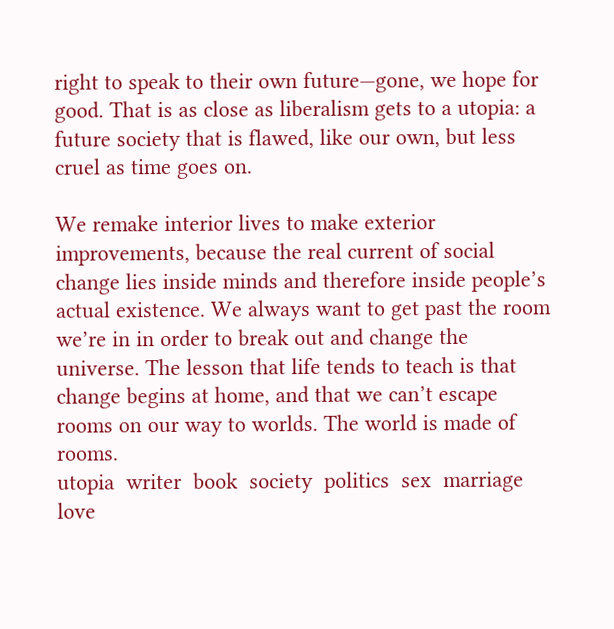right to speak to their own future—gone, we hope for good. That is as close as liberalism gets to a utopia: a future society that is flawed, like our own, but less cruel as time goes on.

We remake interior lives to make exterior improvements, because the real current of social change lies inside minds and therefore inside people’s actual existence. We always want to get past the room we’re in in order to break out and change the universe. The lesson that life tends to teach is that change begins at home, and that we can’t escape rooms on our way to worlds. The world is made of rooms.
utopia  writer  book  society  politics  sex  marriage  love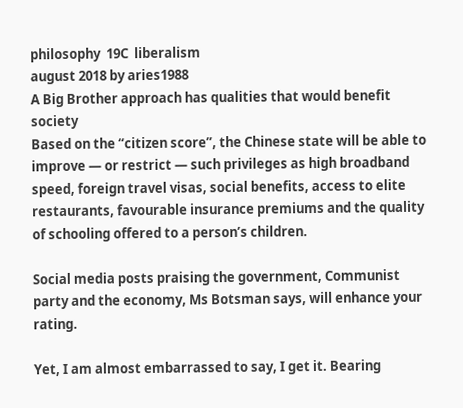philosophy  19C  liberalism
august 2018 by aries1988
A Big Brother approach has qualities that would benefit society
Based on the “citizen score”, the Chinese state will be able to improve — or restrict — such privileges as high broadband speed, foreign travel visas, social benefits, access to elite restaurants, favourable insurance premiums and the quality of schooling offered to a person’s children.

Social media posts praising the government, Communist party and the economy, Ms Botsman says, will enhance your rating.

Yet, I am almost embarrassed to say, I get it. Bearing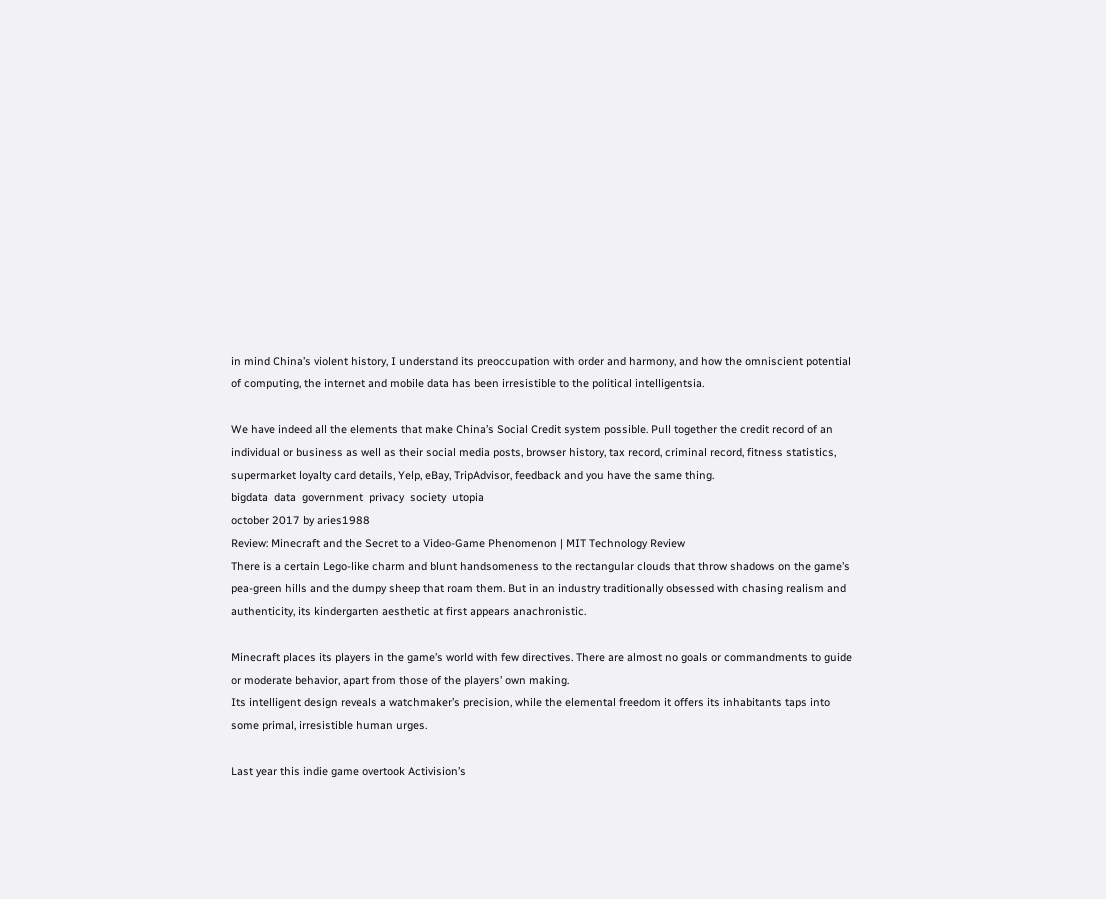in mind China’s violent history, I understand its preoccupation with order and harmony, and how the omniscient potential of computing, the internet and mobile data has been irresistible to the political intelligentsia.

We have indeed all the elements that make China’s Social Credit system possible. Pull together the credit record of an individual or business as well as their social media posts, browser history, tax record, criminal record, fitness statistics, supermarket loyalty card details, Yelp, eBay, TripAdvisor, feedback and you have the same thing.
bigdata  data  government  privacy  society  utopia
october 2017 by aries1988
Review: Minecraft and the Secret to a Video-Game Phenomenon | MIT Technology Review
There is a certain Lego-like charm and blunt handsomeness to the rectangular clouds that throw shadows on the game’s pea-green hills and the dumpy sheep that roam them. But in an industry traditionally obsessed with chasing realism and authenticity, its kindergarten aesthetic at first appears anachronistic.

Minecraft places its players in the game’s world with few directives. There are almost no goals or commandments to guide or moderate behavior, apart from those of the players’ own making.
Its intelligent design reveals a watchmaker’s precision, while the elemental freedom it offers its inhabitants taps into some primal, irresistible human urges.

Last year this indie game overtook Activision’s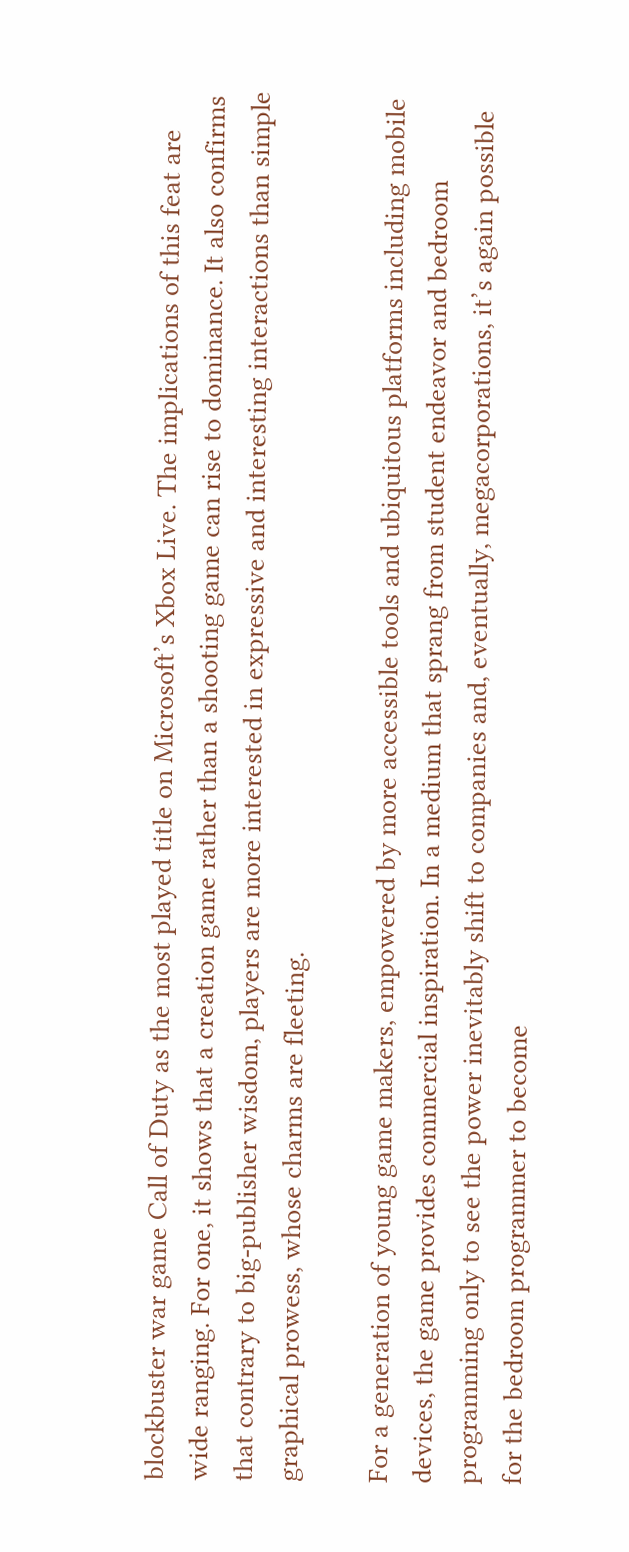blockbuster war game Call of Duty as the most played title on Microsoft’s Xbox Live. The implications of this feat are wide ranging. For one, it shows that a creation game rather than a shooting game can rise to dominance. It also confirms that contrary to big-publisher wisdom, players are more interested in expressive and interesting interactions than simple graphical prowess, whose charms are fleeting.

For a generation of young game makers, empowered by more accessible tools and ubiquitous platforms including mobile devices, the game provides commercial inspiration. In a medium that sprang from student endeavor and bedroom programming only to see the power inevitably shift to companies and, eventually, megacorporations, it’s again possible for the bedroom programmer to become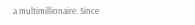a multimillionaire. Since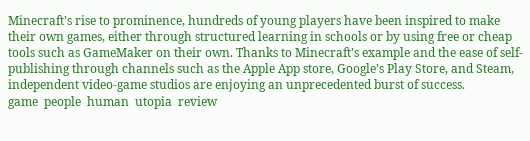Minecraft’s rise to prominence, hundreds of young players have been inspired to make their own games, either through structured learning in schools or by using free or cheap tools such as GameMaker on their own. Thanks to Minecraft’s example and the ease of self-publishing through channels such as the Apple App store, Google’s Play Store, and Steam, independent video-game studios are enjoying an unprecedented burst of success.
game  people  human  utopia  review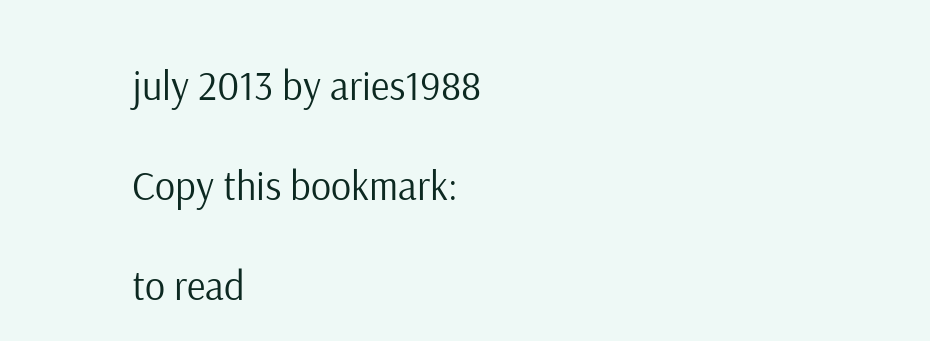july 2013 by aries1988

Copy this bookmark:

to read